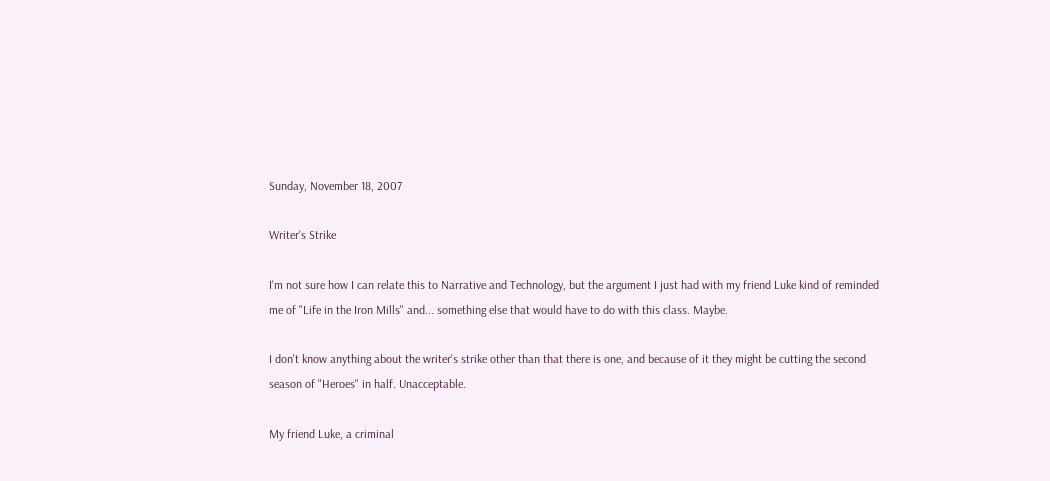Sunday, November 18, 2007

Writer's Strike

I'm not sure how I can relate this to Narrative and Technology, but the argument I just had with my friend Luke kind of reminded me of "Life in the Iron Mills" and... something else that would have to do with this class. Maybe.

I don't know anything about the writer's strike other than that there is one, and because of it they might be cutting the second season of "Heroes" in half. Unacceptable.

My friend Luke, a criminal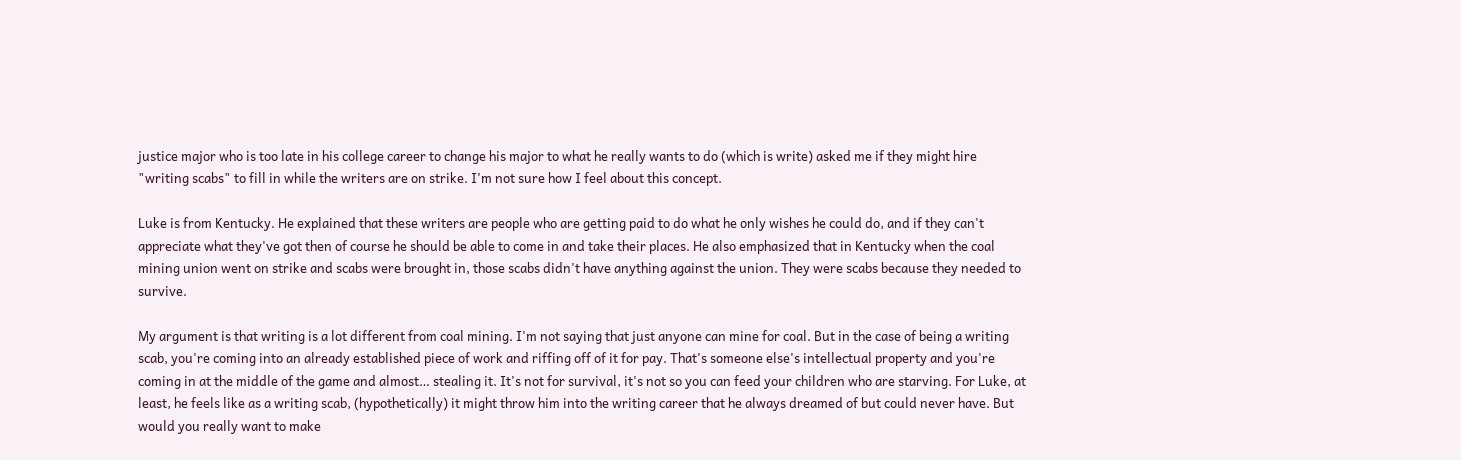justice major who is too late in his college career to change his major to what he really wants to do (which is write) asked me if they might hire "writing scabs" to fill in while the writers are on strike. I'm not sure how I feel about this concept.

Luke is from Kentucky. He explained that these writers are people who are getting paid to do what he only wishes he could do, and if they can't appreciate what they've got then of course he should be able to come in and take their places. He also emphasized that in Kentucky when the coal mining union went on strike and scabs were brought in, those scabs didn't have anything against the union. They were scabs because they needed to survive.

My argument is that writing is a lot different from coal mining. I'm not saying that just anyone can mine for coal. But in the case of being a writing scab, you're coming into an already established piece of work and riffing off of it for pay. That's someone else's intellectual property and you're coming in at the middle of the game and almost… stealing it. It's not for survival, it's not so you can feed your children who are starving. For Luke, at least, he feels like as a writing scab, (hypothetically) it might throw him into the writing career that he always dreamed of but could never have. But would you really want to make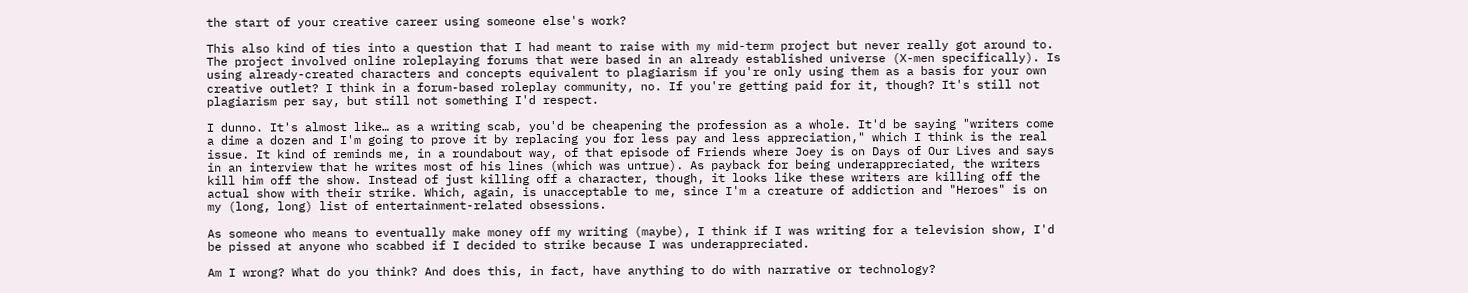the start of your creative career using someone else's work?

This also kind of ties into a question that I had meant to raise with my mid-term project but never really got around to. The project involved online roleplaying forums that were based in an already established universe (X-men specifically). Is using already-created characters and concepts equivalent to plagiarism if you're only using them as a basis for your own creative outlet? I think in a forum-based roleplay community, no. If you're getting paid for it, though? It's still not plagiarism per say, but still not something I'd respect.

I dunno. It's almost like… as a writing scab, you'd be cheapening the profession as a whole. It'd be saying "writers come a dime a dozen and I'm going to prove it by replacing you for less pay and less appreciation," which I think is the real issue. It kind of reminds me, in a roundabout way, of that episode of Friends where Joey is on Days of Our Lives and says in an interview that he writes most of his lines (which was untrue). As payback for being underappreciated, the writers kill him off the show. Instead of just killing off a character, though, it looks like these writers are killing off the actual show with their strike. Which, again, is unacceptable to me, since I'm a creature of addiction and "Heroes" is on my (long, long) list of entertainment-related obsessions.

As someone who means to eventually make money off my writing (maybe), I think if I was writing for a television show, I'd be pissed at anyone who scabbed if I decided to strike because I was underappreciated.

Am I wrong? What do you think? And does this, in fact, have anything to do with narrative or technology?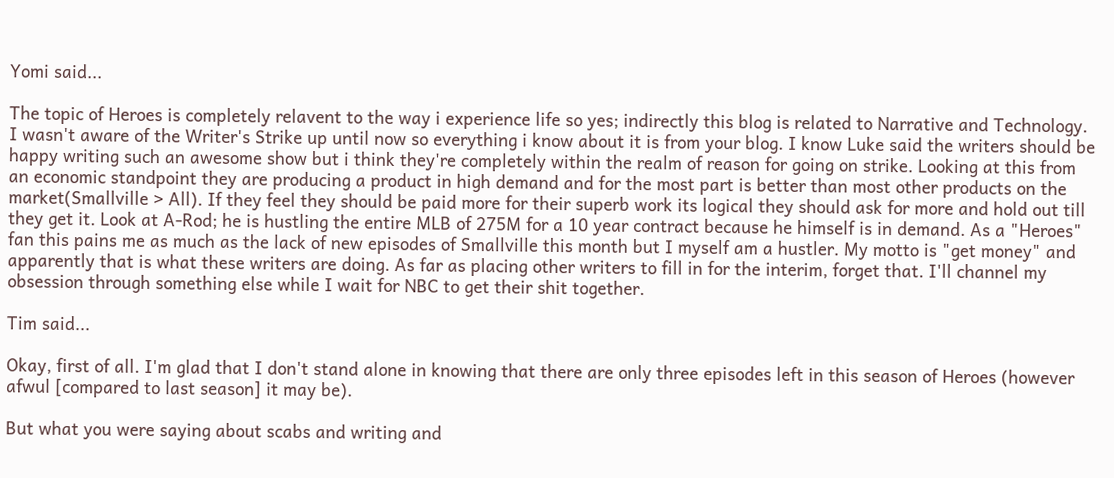Yomi said...

The topic of Heroes is completely relavent to the way i experience life so yes; indirectly this blog is related to Narrative and Technology. I wasn't aware of the Writer's Strike up until now so everything i know about it is from your blog. I know Luke said the writers should be happy writing such an awesome show but i think they're completely within the realm of reason for going on strike. Looking at this from an economic standpoint they are producing a product in high demand and for the most part is better than most other products on the market(Smallville > All). If they feel they should be paid more for their superb work its logical they should ask for more and hold out till they get it. Look at A-Rod; he is hustling the entire MLB of 275M for a 10 year contract because he himself is in demand. As a "Heroes" fan this pains me as much as the lack of new episodes of Smallville this month but I myself am a hustler. My motto is "get money" and apparently that is what these writers are doing. As far as placing other writers to fill in for the interim, forget that. I'll channel my obsession through something else while I wait for NBC to get their shit together.

Tim said...

Okay, first of all. I'm glad that I don't stand alone in knowing that there are only three episodes left in this season of Heroes (however afwul [compared to last season] it may be).

But what you were saying about scabs and writing and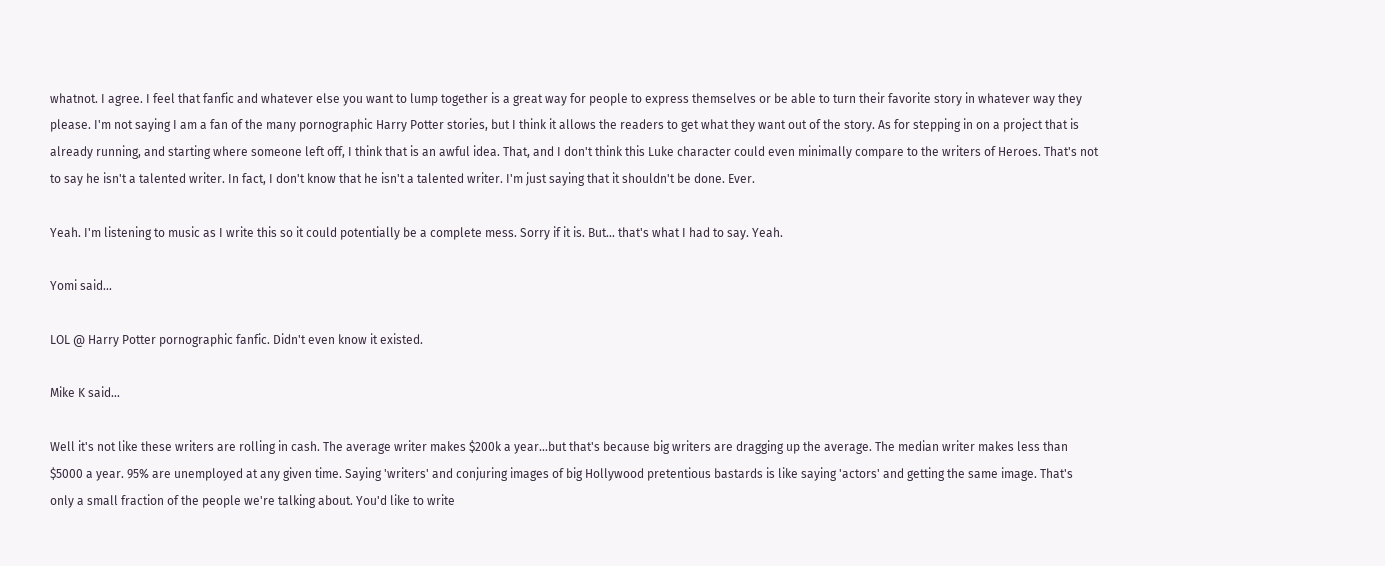whatnot. I agree. I feel that fanfic and whatever else you want to lump together is a great way for people to express themselves or be able to turn their favorite story in whatever way they please. I'm not saying I am a fan of the many pornographic Harry Potter stories, but I think it allows the readers to get what they want out of the story. As for stepping in on a project that is already running, and starting where someone left off, I think that is an awful idea. That, and I don't think this Luke character could even minimally compare to the writers of Heroes. That's not to say he isn't a talented writer. In fact, I don't know that he isn't a talented writer. I'm just saying that it shouldn't be done. Ever.

Yeah. I'm listening to music as I write this so it could potentially be a complete mess. Sorry if it is. But... that's what I had to say. Yeah.

Yomi said...

LOL @ Harry Potter pornographic fanfic. Didn't even know it existed.

Mike K said...

Well it's not like these writers are rolling in cash. The average writer makes $200k a year...but that's because big writers are dragging up the average. The median writer makes less than $5000 a year. 95% are unemployed at any given time. Saying 'writers' and conjuring images of big Hollywood pretentious bastards is like saying 'actors' and getting the same image. That's only a small fraction of the people we're talking about. You'd like to write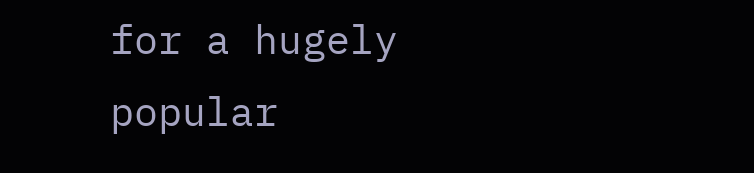for a hugely popular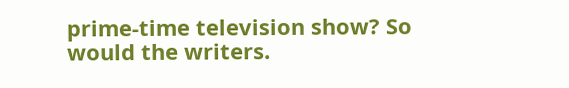prime-time television show? So would the writers.